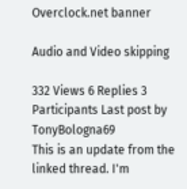Overclock.net banner

Audio and Video skipping

332 Views 6 Replies 3 Participants Last post by  TonyBologna69
This is an update from the linked thread. I'm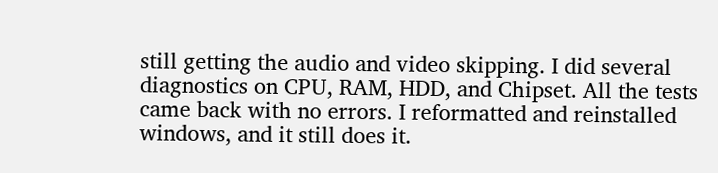still getting the audio and video skipping. I did several diagnostics on CPU, RAM, HDD, and Chipset. All the tests came back with no errors. I reformatted and reinstalled windows, and it still does it.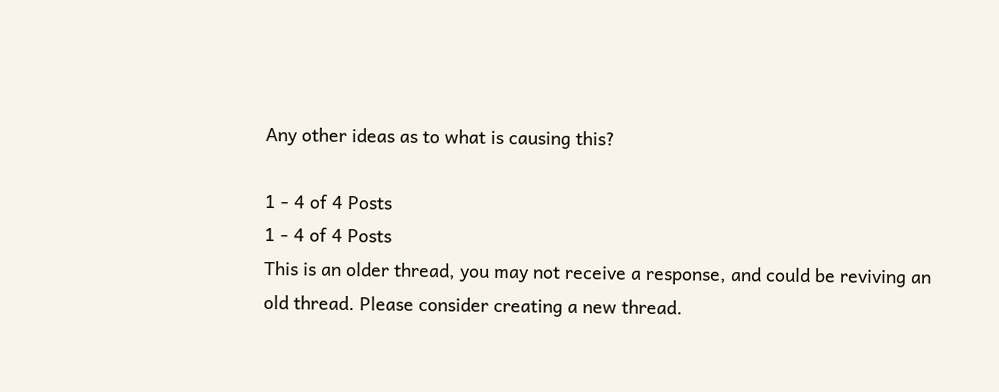Any other ideas as to what is causing this?

1 - 4 of 4 Posts
1 - 4 of 4 Posts
This is an older thread, you may not receive a response, and could be reviving an old thread. Please consider creating a new thread.